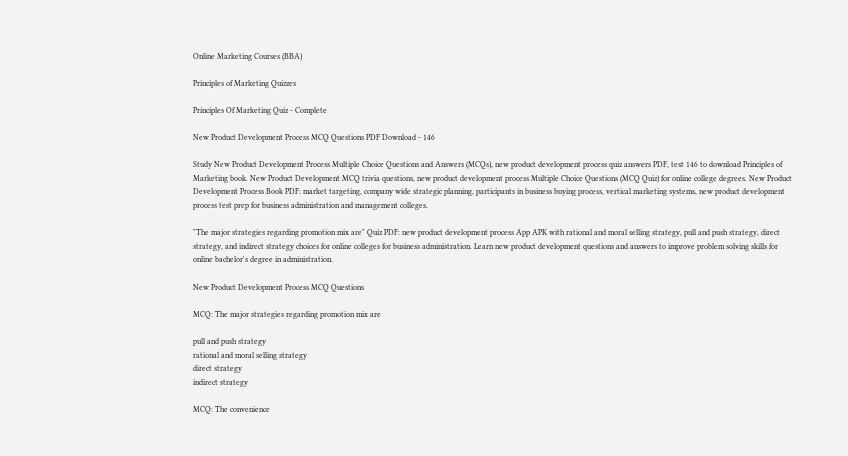Online Marketing Courses (BBA)

Principles of Marketing Quizzes

Principles Of Marketing Quiz - Complete

New Product Development Process MCQ Questions PDF Download - 146

Study New Product Development Process Multiple Choice Questions and Answers (MCQs), new product development process quiz answers PDF, test 146 to download Principles of Marketing book. New Product Development MCQ trivia questions, new product development process Multiple Choice Questions (MCQ Quiz) for online college degrees. New Product Development Process Book PDF: market targeting, company wide strategic planning, participants in business buying process, vertical marketing systems, new product development process test prep for business administration and management colleges.

"The major strategies regarding promotion mix are" Quiz PDF: new product development process App APK with rational and moral selling strategy, pull and push strategy, direct strategy, and indirect strategy choices for online colleges for business administration. Learn new product development questions and answers to improve problem solving skills for online bachelor's degree in administration.

New Product Development Process MCQ Questions

MCQ: The major strategies regarding promotion mix are

pull and push strategy
rational and moral selling strategy
direct strategy
indirect strategy

MCQ: The convenience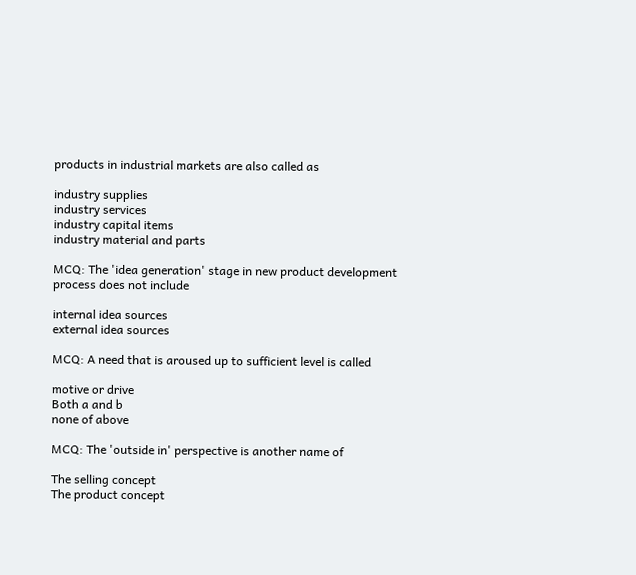products in industrial markets are also called as

industry supplies
industry services
industry capital items
industry material and parts

MCQ: The 'idea generation' stage in new product development process does not include

internal idea sources
external idea sources

MCQ: A need that is aroused up to sufficient level is called

motive or drive
Both a and b
none of above

MCQ: The 'outside in' perspective is another name of

The selling concept
The product concept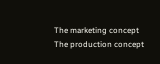The marketing concept
The production concept